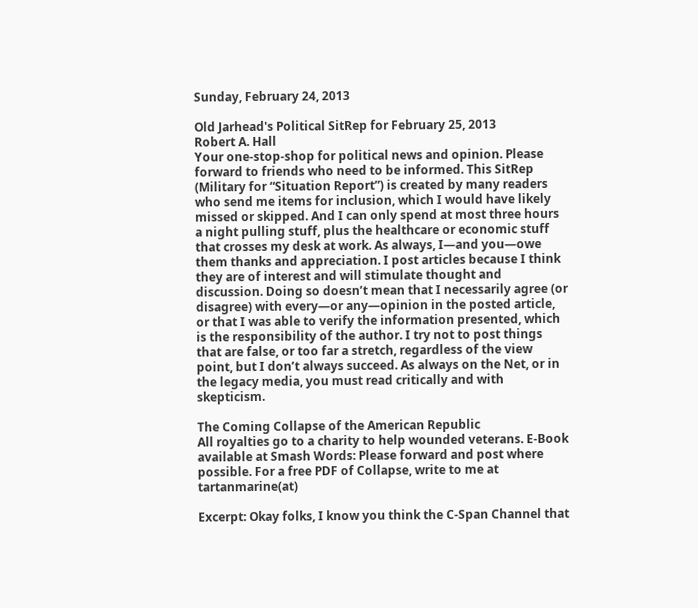Sunday, February 24, 2013

Old Jarhead's Political SitRep for February 25, 2013
Robert A. Hall
Your one-stop-shop for political news and opinion. Please forward to friends who need to be informed. This SitRep (Military for “Situation Report”) is created by many readers who send me items for inclusion, which I would have likely missed or skipped. And I can only spend at most three hours a night pulling stuff, plus the healthcare or economic stuff that crosses my desk at work. As always, I—and you—owe them thanks and appreciation. I post articles because I think they are of interest and will stimulate thought and discussion. Doing so doesn’t mean that I necessarily agree (or disagree) with every—or any—opinion in the posted article, or that I was able to verify the information presented, which is the responsibility of the author. I try not to post things that are false, or too far a stretch, regardless of the view point, but I don’t always succeed. As always on the Net, or in the legacy media, you must read critically and with skepticism.

The Coming Collapse of the American Republic
All royalties go to a charity to help wounded veterans. E-Book available at Smash Words: Please forward and post where possible. For a free PDF of Collapse, write to me at tartanmarine(at)

Excerpt: Okay folks, I know you think the C-Span Channel that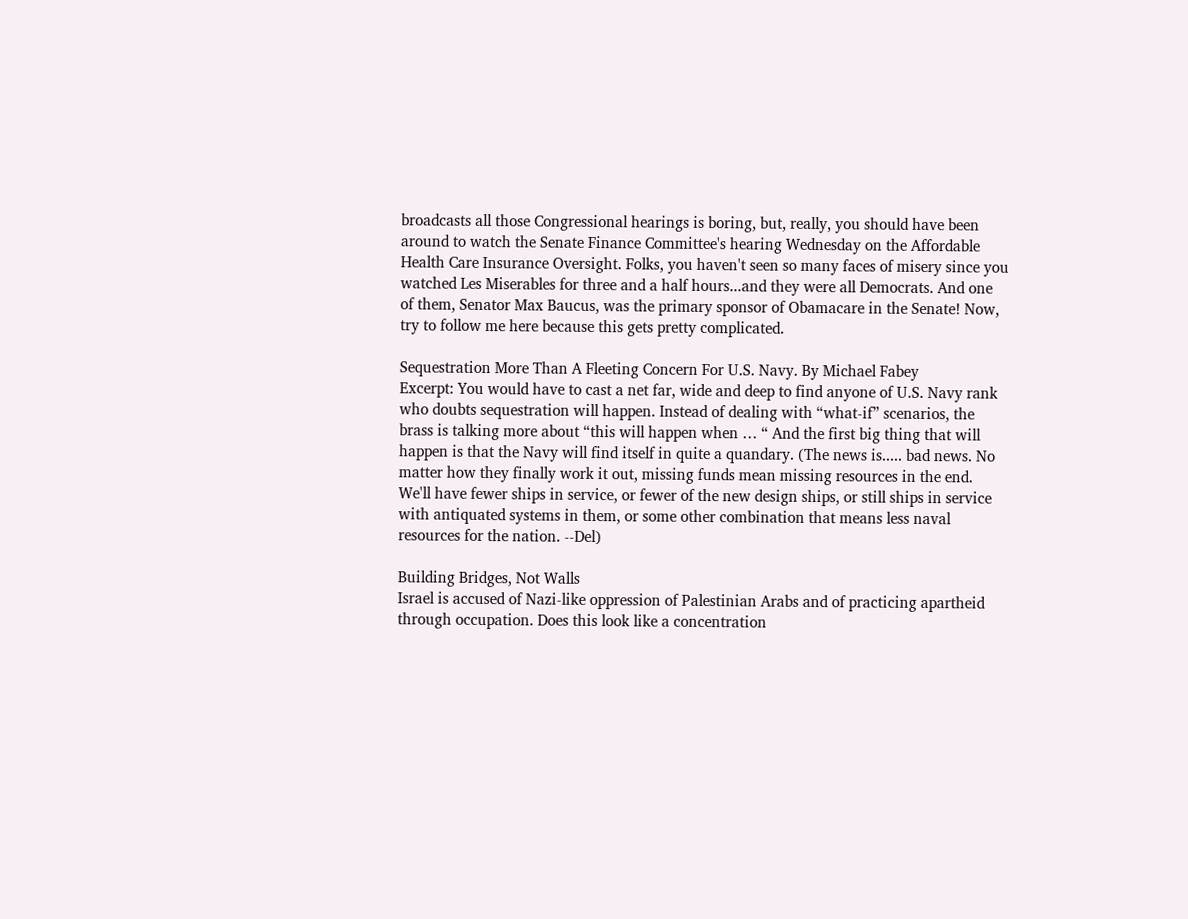broadcasts all those Congressional hearings is boring, but, really, you should have been around to watch the Senate Finance Committee's hearing Wednesday on the Affordable Health Care Insurance Oversight. Folks, you haven't seen so many faces of misery since you watched Les Miserables for three and a half hours...and they were all Democrats. And one of them, Senator Max Baucus, was the primary sponsor of Obamacare in the Senate! Now, try to follow me here because this gets pretty complicated.

Sequestration More Than A Fleeting Concern For U.S. Navy. By Michael Fabey
Excerpt: You would have to cast a net far, wide and deep to find anyone of U.S. Navy rank who doubts sequestration will happen. Instead of dealing with “what-if” scenarios, the brass is talking more about “this will happen when … “ And the first big thing that will happen is that the Navy will find itself in quite a quandary. (The news is..... bad news. No matter how they finally work it out, missing funds mean missing resources in the end. We'll have fewer ships in service, or fewer of the new design ships, or still ships in service with antiquated systems in them, or some other combination that means less naval resources for the nation. --Del)

Building Bridges, Not Walls
Israel is accused of Nazi-like oppression of Palestinian Arabs and of practicing apartheid through occupation. Does this look like a concentration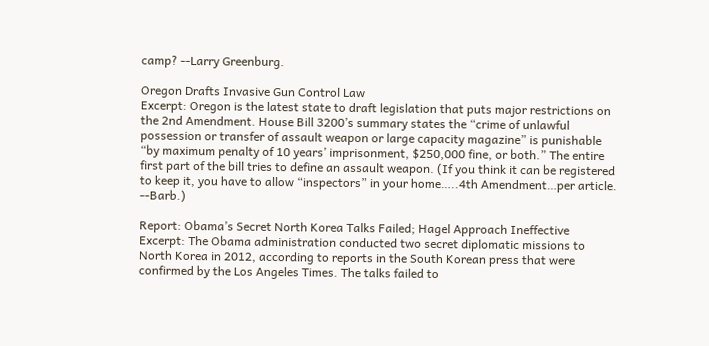camp? --Larry Greenburg.

Oregon Drafts Invasive Gun Control Law
Excerpt: Oregon is the latest state to draft legislation that puts major restrictions on the 2nd Amendment. House Bill 3200’s summary states the “crime of unlawful possession or transfer of assault weapon or large capacity magazine” is punishable “by maximum penalty of 10 years’ imprisonment, $250,000 fine, or both.” The entire first part of the bill tries to define an assault weapon. (If you think it can be registered to keep it, you have to allow “inspectors” in your home…..4th Amendment…per article. --Barb.)

Report: Obama’s Secret North Korea Talks Failed; Hagel Approach Ineffective
Excerpt: The Obama administration conducted two secret diplomatic missions to North Korea in 2012, according to reports in the South Korean press that were confirmed by the Los Angeles Times. The talks failed to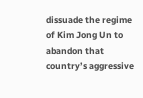dissuade the regime of Kim Jong Un to abandon that country’s aggressive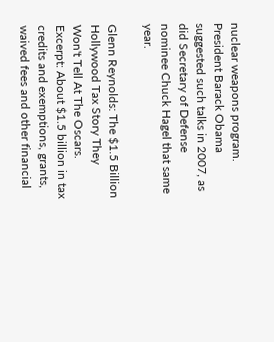nuclear weapons program. President Barack Obama suggested such talks in 2007, as did Secretary of Defense nominee Chuck Hagel that same year.

Glenn Reynolds: The $1.5 Billion Hollywood Tax Story They Won't Tell At The Oscars.
Excerpt: About $1.5 billion in tax credits and exemptions, grants, waived fees and other financial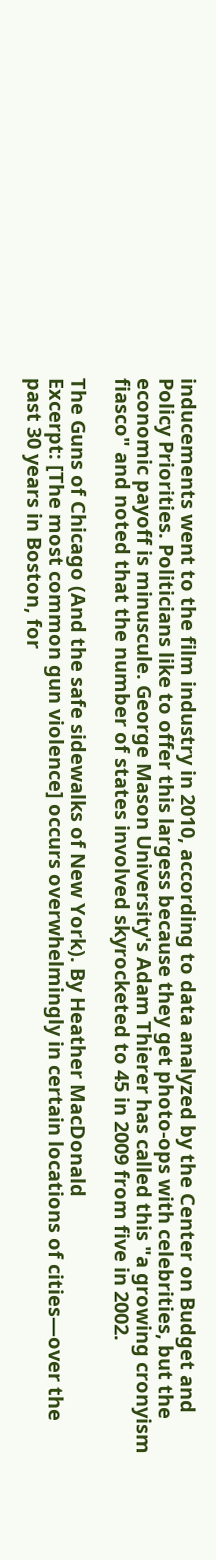inducements went to the film industry in 2010, according to data analyzed by the Center on Budget and Policy Priorities. Politicians like to offer this largess because they get photo-ops with celebrities, but the economic payoff is minuscule. George Mason University's Adam Thierer has called this "a growing cronyism fiasco" and noted that the number of states involved skyrocketed to 45 in 2009 from five in 2002.

The Guns of Chicago (And the safe sidewalks of New York). By Heather MacDonald
Excerpt: [The most common gun violence] occurs overwhelmingly in certain locations of cities—over the past 30 years in Boston, for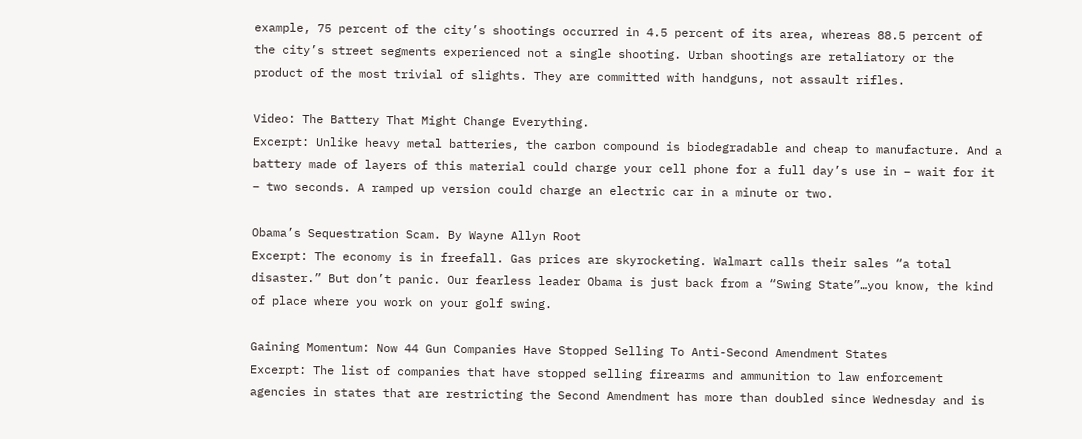example, 75 percent of the city’s shootings occurred in 4.5 percent of its area, whereas 88.5 percent of the city’s street segments experienced not a single shooting. Urban shootings are retaliatory or the product of the most trivial of slights. They are committed with handguns, not assault rifles.

Video: The Battery That Might Change Everything.
Excerpt: Unlike heavy metal batteries, the carbon compound is biodegradable and cheap to manufacture. And a battery made of layers of this material could charge your cell phone for a full day’s use in – wait for it – two seconds. A ramped up version could charge an electric car in a minute or two.

Obama’s Sequestration Scam. By Wayne Allyn Root
Excerpt: The economy is in freefall. Gas prices are skyrocketing. Walmart calls their sales “a total disaster.” But don’t panic. Our fearless leader Obama is just back from a “Swing State”…you know, the kind of place where you work on your golf swing.

Gaining Momentum: Now 44 Gun Companies Have Stopped Selling To Anti-Second Amendment States
Excerpt: The list of companies that have stopped selling firearms and ammunition to law enforcement agencies in states that are restricting the Second Amendment has more than doubled since Wednesday and is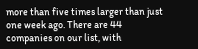more than five times larger than just one week ago. There are 44 companies on our list, with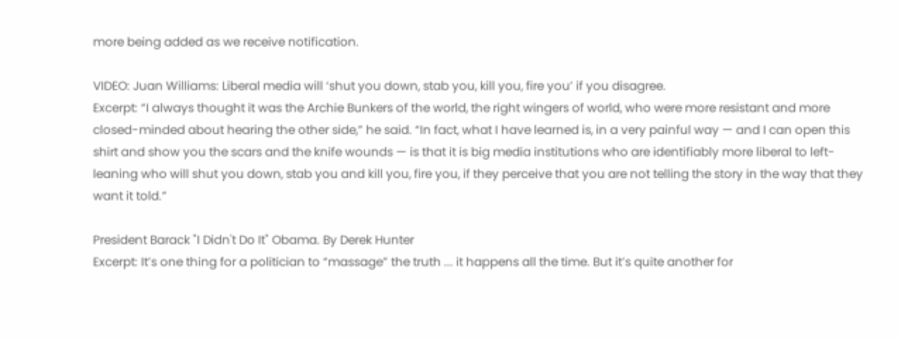more being added as we receive notification.

VIDEO: Juan Williams: Liberal media will ‘shut you down, stab you, kill you, fire you’ if you disagree.
Excerpt: “I always thought it was the Archie Bunkers of the world, the right wingers of world, who were more resistant and more closed-minded about hearing the other side,” he said. “In fact, what I have learned is, in a very painful way — and I can open this shirt and show you the scars and the knife wounds — is that it is big media institutions who are identifiably more liberal to left-leaning who will shut you down, stab you and kill you, fire you, if they perceive that you are not telling the story in the way that they want it told.”

President Barack "I Didn't Do It" Obama. By Derek Hunter
Excerpt: It’s one thing for a politician to “massage” the truth ... it happens all the time. But it’s quite another for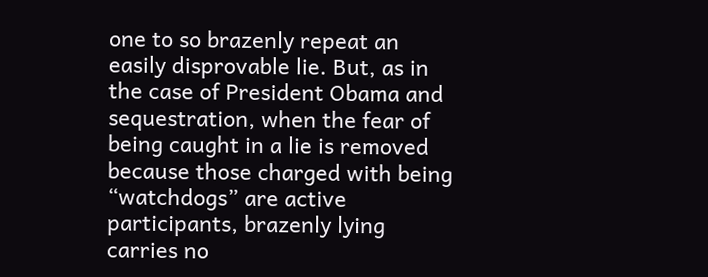one to so brazenly repeat an easily disprovable lie. But, as in the case of President Obama and sequestration, when the fear of being caught in a lie is removed because those charged with being “watchdogs” are active participants, brazenly lying carries no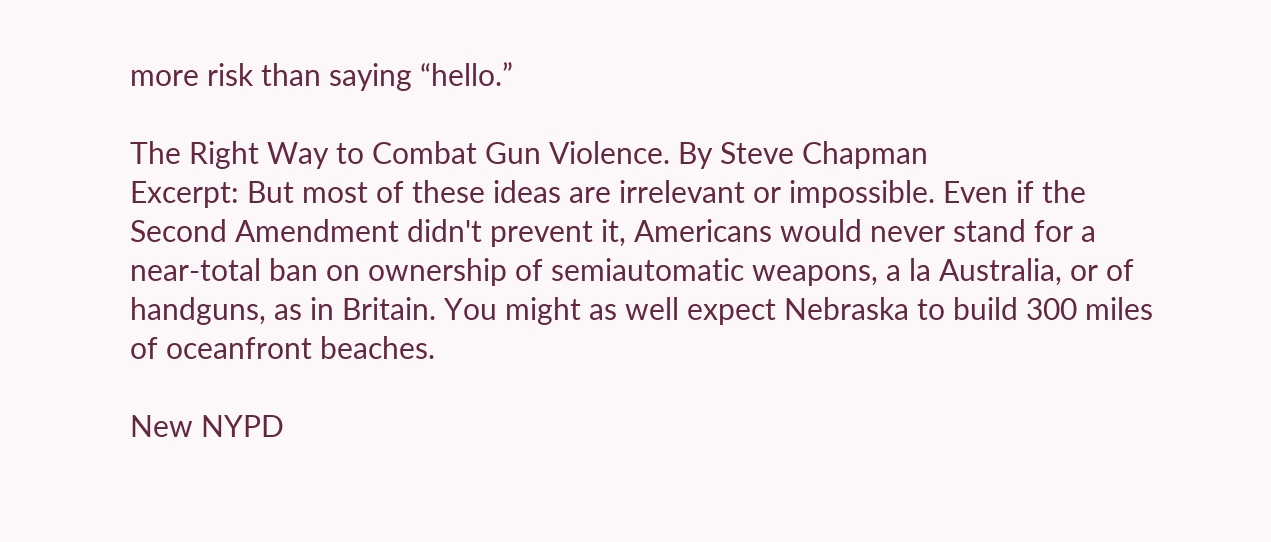more risk than saying “hello.”

The Right Way to Combat Gun Violence. By Steve Chapman
Excerpt: But most of these ideas are irrelevant or impossible. Even if the Second Amendment didn't prevent it, Americans would never stand for a near-total ban on ownership of semiautomatic weapons, a la Australia, or of handguns, as in Britain. You might as well expect Nebraska to build 300 miles of oceanfront beaches.

New NYPD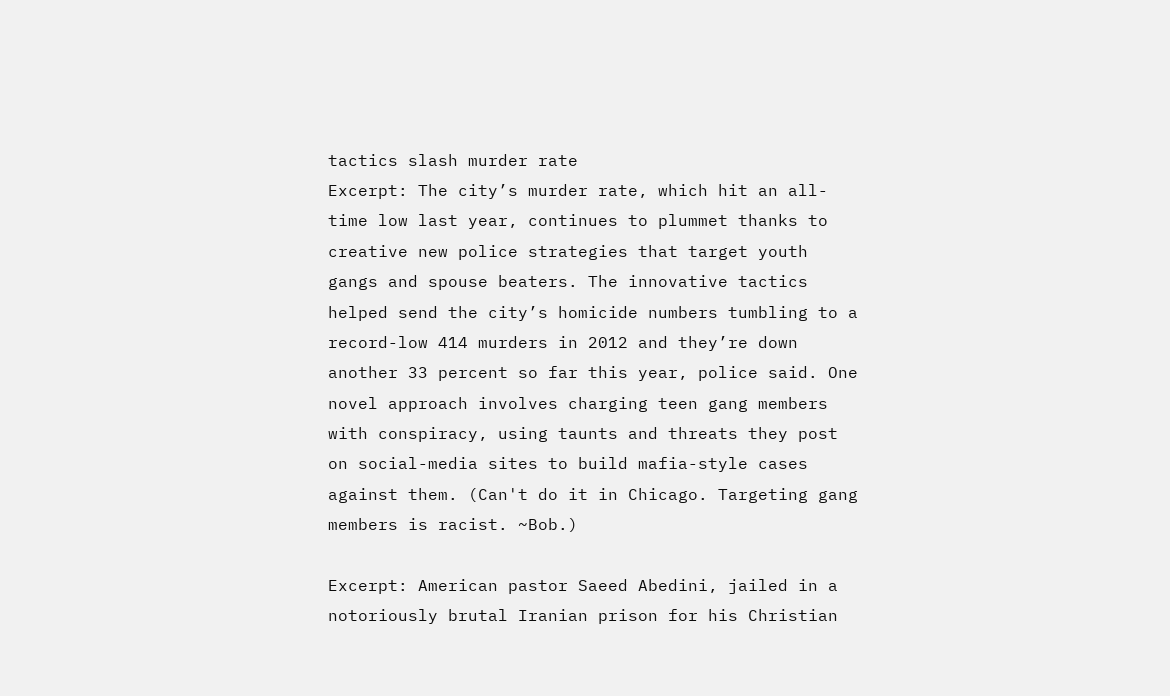tactics slash murder rate
Excerpt: The city’s murder rate, which hit an all-time low last year, continues to plummet thanks to creative new police strategies that target youth gangs and spouse beaters. The innovative tactics helped send the city’s homicide numbers tumbling to a record-low 414 murders in 2012 and they’re down another 33 percent so far this year, police said. One novel approach involves charging teen gang members with conspiracy, using taunts and threats they post on social-media sites to build mafia-style cases against them. (Can't do it in Chicago. Targeting gang members is racist. ~Bob.)

Excerpt: American pastor Saeed Abedini, jailed in a notoriously brutal Iranian prison for his Christian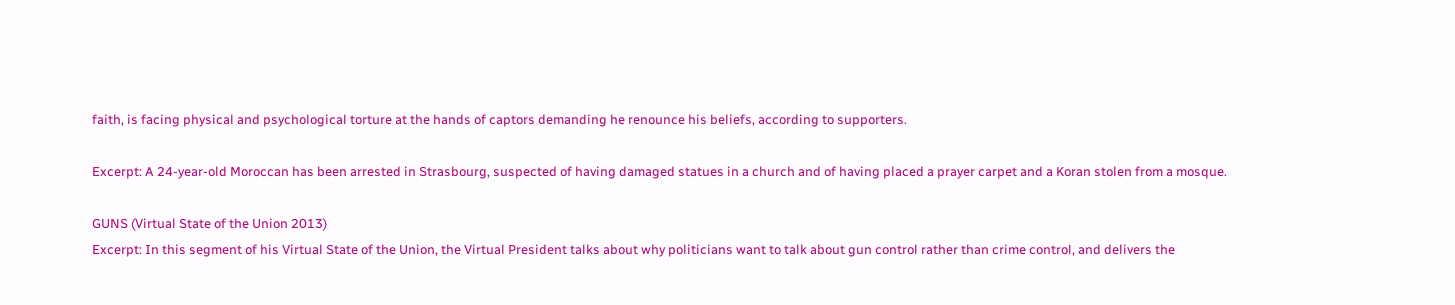faith, is facing physical and psychological torture at the hands of captors demanding he renounce his beliefs, according to supporters.

Excerpt: A 24-year-old Moroccan has been arrested in Strasbourg, suspected of having damaged statues in a church and of having placed a prayer carpet and a Koran stolen from a mosque.

GUNS (Virtual State of the Union 2013)
Excerpt: In this segment of his Virtual State of the Union, the Virtual President talks about why politicians want to talk about gun control rather than crime control, and delivers the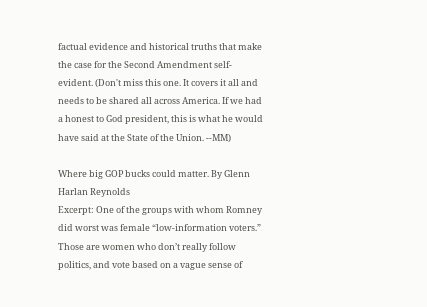factual evidence and historical truths that make the case for the Second Amendment self-evident. (Don't miss this one. It covers it all and needs to be shared all across America. If we had a honest to God president, this is what he would have said at the State of the Union. --MM)

Where big GOP bucks could matter. By Glenn Harlan Reynolds
Excerpt: One of the groups with whom Romney did worst was female “low-information voters.” Those are women who don’t really follow politics, and vote based on a vague sense of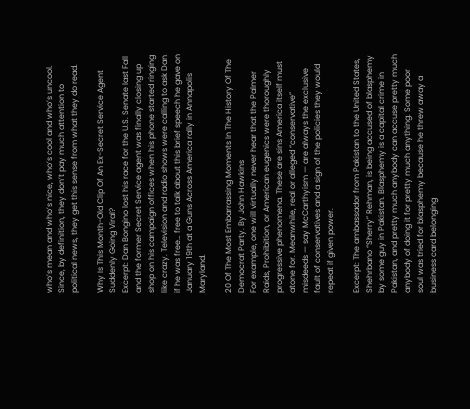who’s mean and who’s nice, who’s cool and who’s uncool. Since, by definition, they don’t pay much attention to political news, they get this sense from what they do read.

Why Is This Month-Old Clip Of An Ex-Secret Service Agent Suddenly Going Viral?
Excerpt: Dan Bongino lost his race for the U.S. Senate last Fall and the former Secret Service agent was finally closing up shop on his campaign offices when his phone started ringing like crazy. Television and radio shows were calling to ask Dan if he was free… free to talk about this brief speech he gave on January 19th at a Guns Across America rally in Annapolis Maryland.

20 Of The Most Embarrassing Moments In The History Of The Democrat Party. By John Hawkins
For example, one will virtually never hear that the Palmer Raids, Prohibition, or American eugenics were thoroughly progressive phenomena. These are sins America itself must atone for. Meanwhile, real or alleged “conservative” misdeeds — say McCarthyism — are always the exclusive fault of conservatives and a sign of the policies they would repeat if given power.

Excerpt: The ambassador from Pakistan to the United States, Shehrbano “Sherry” Rehman, is being accused of blasphemy by some guy in Pakistan. Blasphemy is a capital crime in Pakistan, and pretty much anybody can accuse pretty much anybody of doing it for pretty much anything. Some poor soul was tried for blasphemy because he threw away a business card belonging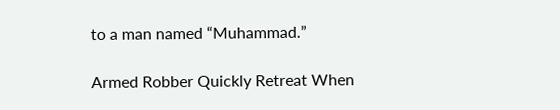to a man named “Muhammad.”

Armed Robber Quickly Retreat When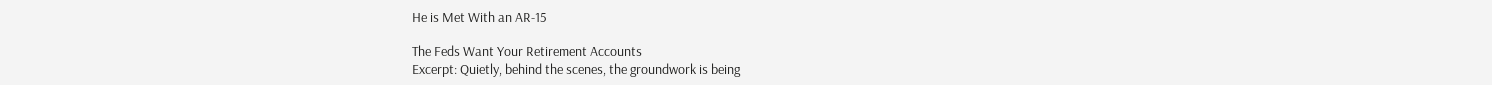He is Met With an AR-15

The Feds Want Your Retirement Accounts
Excerpt: Quietly, behind the scenes, the groundwork is being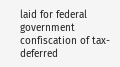laid for federal government confiscation of tax-deferred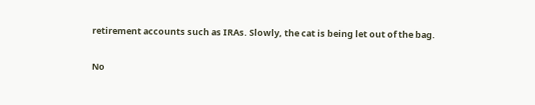retirement accounts such as IRAs. Slowly, the cat is being let out of the bag.

No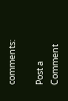comments:

Post a Comment